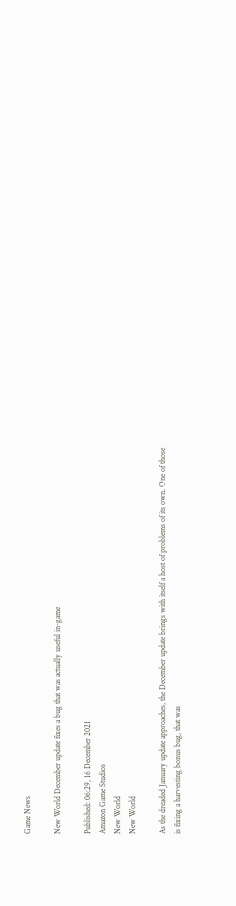Game News

New World December update fixes a bug that was actually useful in-game

Published: 06:29, 16 December 2021
Amazon Game Studios
New World
New World

As the dreaded January update approaches, the December update brings with itself a host of problems of its own. One of those is fixing a harvesting bonus bug, that was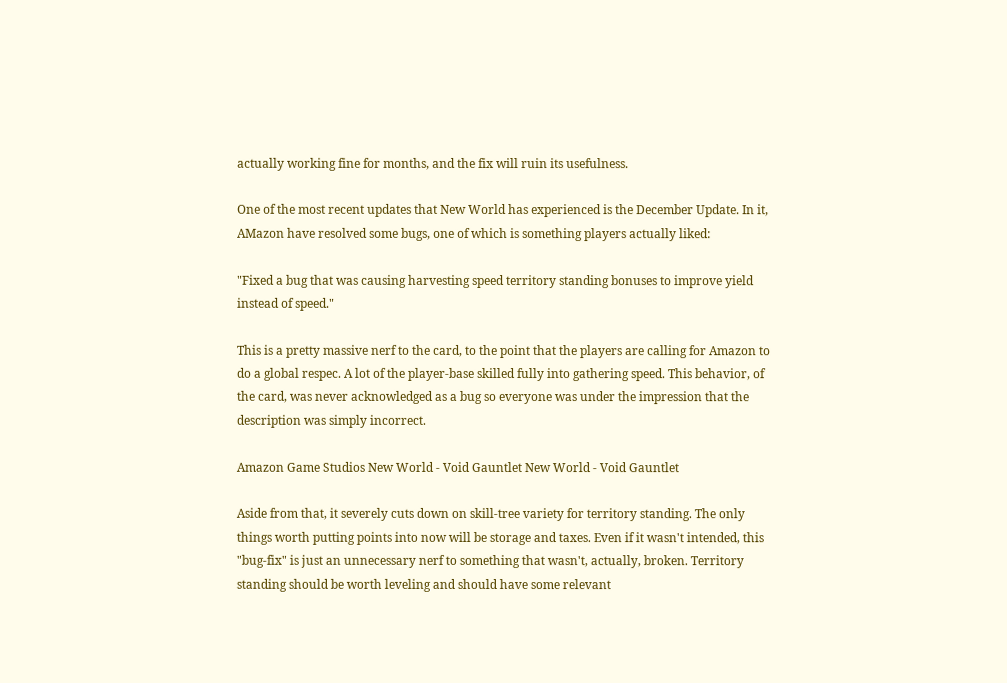actually working fine for months, and the fix will ruin its usefulness.

One of the most recent updates that New World has experienced is the December Update. In it, AMazon have resolved some bugs, one of which is something players actually liked:

"Fixed a bug that was causing harvesting speed territory standing bonuses to improve yield instead of speed."

This is a pretty massive nerf to the card, to the point that the players are calling for Amazon to do a global respec. A lot of the player-base skilled fully into gathering speed. This behavior, of the card, was never acknowledged as a bug so everyone was under the impression that the description was simply incorrect.

Amazon Game Studios New World - Void Gauntlet New World - Void Gauntlet

Aside from that, it severely cuts down on skill-tree variety for territory standing. The only things worth putting points into now will be storage and taxes. Even if it wasn't intended, this "bug-fix" is just an unnecessary nerf to something that wasn't, actually, broken. Territory standing should be worth leveling and should have some relevant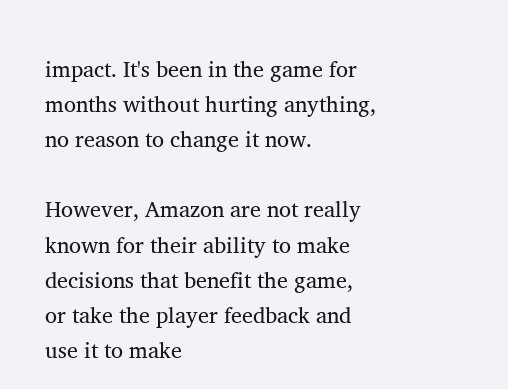impact. It's been in the game for months without hurting anything, no reason to change it now.

However, Amazon are not really known for their ability to make decisions that benefit the game, or take the player feedback and use it to make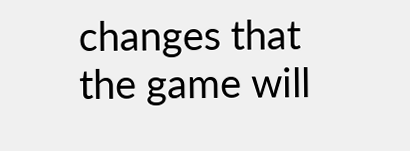changes that the game will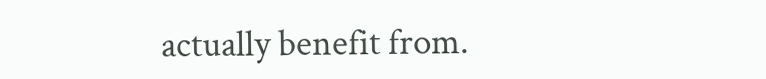actually benefit from.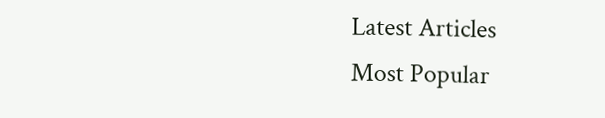Latest Articles
Most Popular